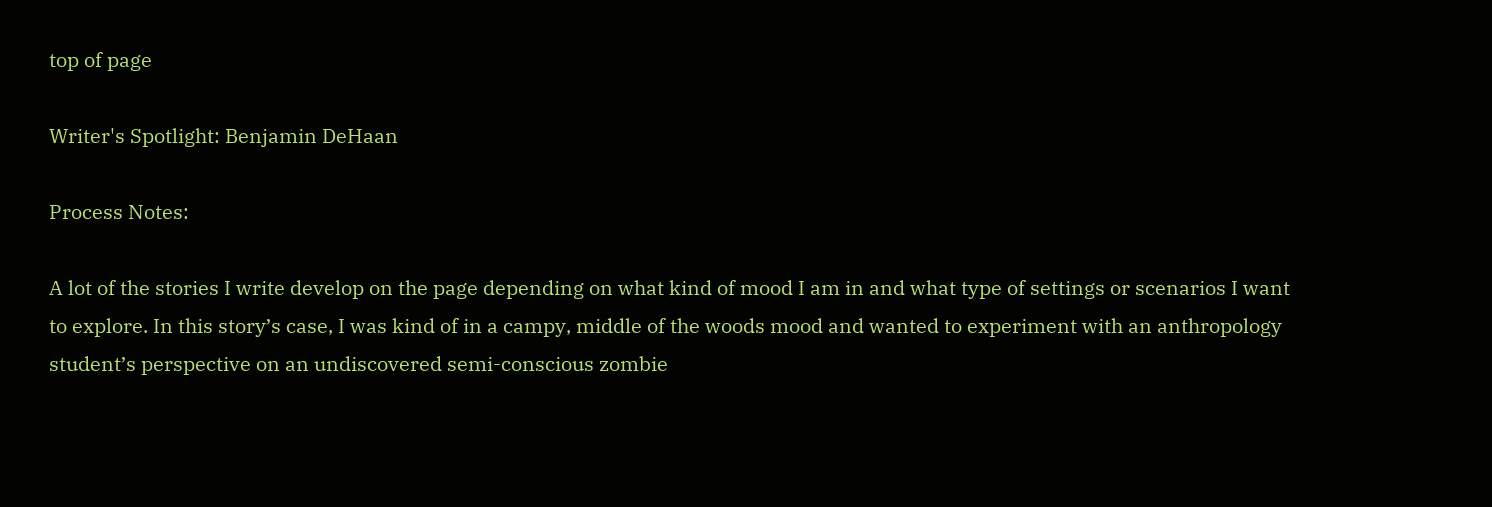top of page

Writer's Spotlight: Benjamin DeHaan

Process Notes:

A lot of the stories I write develop on the page depending on what kind of mood I am in and what type of settings or scenarios I want to explore. In this story’s case, I was kind of in a campy, middle of the woods mood and wanted to experiment with an anthropology student’s perspective on an undiscovered semi-conscious zombie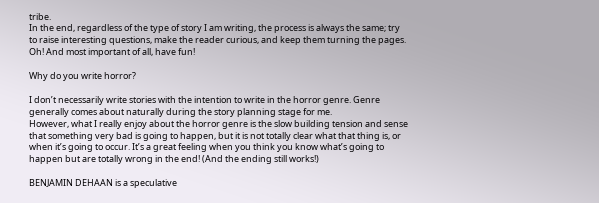tribe.
In the end, regardless of the type of story I am writing, the process is always the same; try to raise interesting questions, make the reader curious, and keep them turning the pages. Oh! And most important of all, have fun!

Why do you write horror?

I don’t necessarily write stories with the intention to write in the horror genre. Genre generally comes about naturally during the story planning stage for me.
However, what I really enjoy about the horror genre is the slow building tension and sense that something very bad is going to happen, but it is not totally clear what that thing is, or when it’s going to occur. It’s a great feeling when you think you know what’s going to happen but are totally wrong in the end! (And the ending still works!)

BENJAMIN DEHAAN is a speculative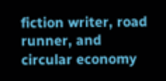fiction writer, road runner, and circular economy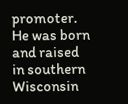promoter. He was born and raised in southern Wisconsin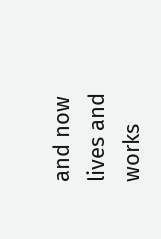and now lives and works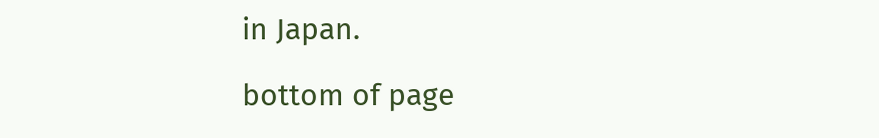in Japan.

bottom of page